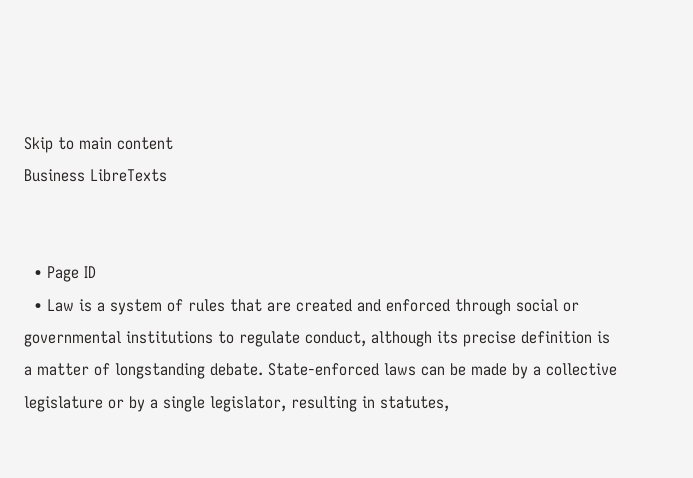Skip to main content
Business LibreTexts


  • Page ID
  • Law is a system of rules that are created and enforced through social or governmental institutions to regulate conduct, although its precise definition is a matter of longstanding debate. State-enforced laws can be made by a collective legislature or by a single legislator, resulting in statutes,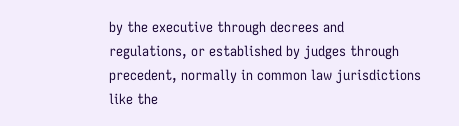by the executive through decrees and regulations, or established by judges through precedent, normally in common law jurisdictions like the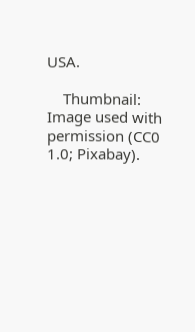USA.

    Thumbnail: Image used with permission (CC0 1.0; Pixabay).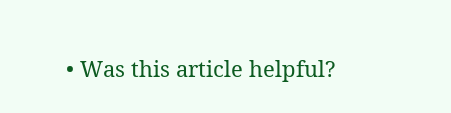• Was this article helpful?